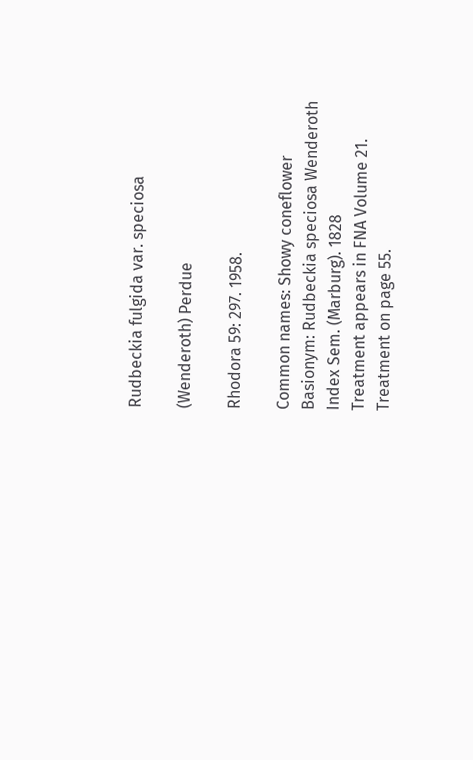Rudbeckia fulgida var. speciosa

(Wenderoth) Perdue

Rhodora 59: 297. 1958.

Common names: Showy coneflower
Basionym: Rudbeckia speciosa Wenderoth Index Sem. (Marburg). 1828
Treatment appears in FNA Volume 21. Treatment on page 55.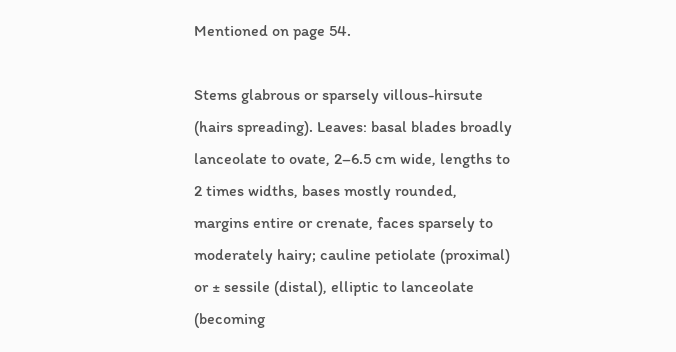Mentioned on page 54.

Stems glabrous or sparsely villous-hirsute (hairs spreading). Leaves: basal blades broadly lanceolate to ovate, 2–6.5 cm wide, lengths to 2 times widths, bases mostly rounded, margins entire or crenate, faces sparsely to moderately hairy; cauline petiolate (proximal) or ± sessile (distal), elliptic to lanceolate (becoming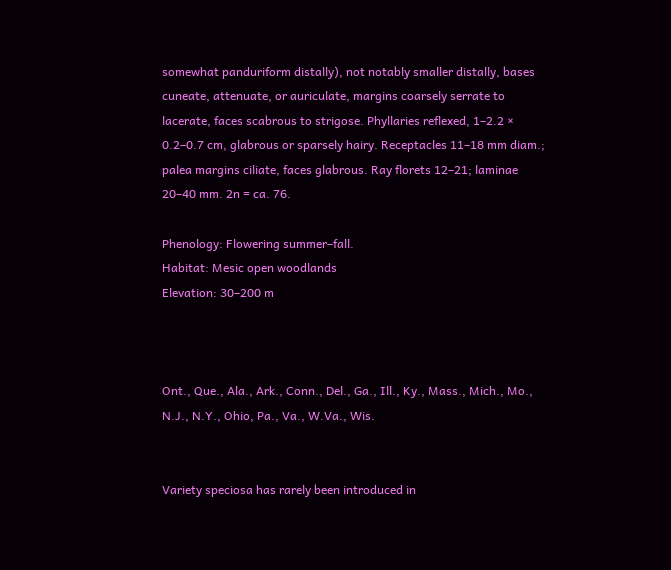somewhat panduriform distally), not notably smaller distally, bases cuneate, attenuate, or auriculate, margins coarsely serrate to lacerate, faces scabrous to strigose. Phyllaries reflexed, 1–2.2 × 0.2–0.7 cm, glabrous or sparsely hairy. Receptacles 11–18 mm diam.; palea margins ciliate, faces glabrous. Ray florets 12–21; laminae 20–40 mm. 2n = ca. 76.

Phenology: Flowering summer–fall.
Habitat: Mesic open woodlands
Elevation: 30–200 m



Ont., Que., Ala., Ark., Conn., Del., Ga., Ill., Ky., Mass., Mich., Mo., N.J., N.Y., Ohio, Pa., Va., W.Va., Wis.


Variety speciosa has rarely been introduced in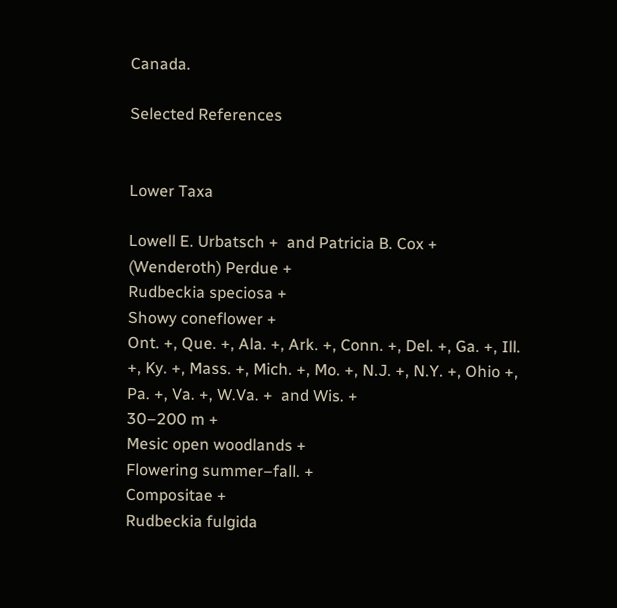Canada.

Selected References


Lower Taxa

Lowell E. Urbatsch +  and Patricia B. Cox +
(Wenderoth) Perdue +
Rudbeckia speciosa +
Showy coneflower +
Ont. +, Que. +, Ala. +, Ark. +, Conn. +, Del. +, Ga. +, Ill. +, Ky. +, Mass. +, Mich. +, Mo. +, N.J. +, N.Y. +, Ohio +, Pa. +, Va. +, W.Va. +  and Wis. +
30–200 m +
Mesic open woodlands +
Flowering summer–fall. +
Compositae +
Rudbeckia fulgida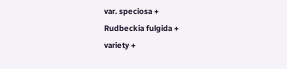var. speciosa +
Rudbeckia fulgida +
variety +